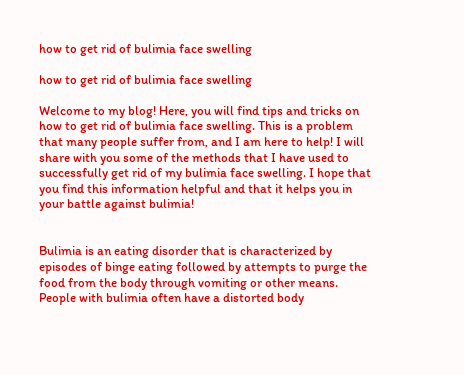how to get rid of bulimia face swelling

how to get rid of bulimia face swelling

Welcome to my blog! Here, you will find tips and tricks on how to get rid of bulimia face swelling. This is a problem that many people suffer from, and I am here to help! I will share with you some of the methods that I have used to successfully get rid of my bulimia face swelling. I hope that you find this information helpful and that it helps you in your battle against bulimia!


Bulimia is an eating disorder that is characterized by episodes of binge eating followed by attempts to purge the food from the body through vomiting or other means. People with bulimia often have a distorted body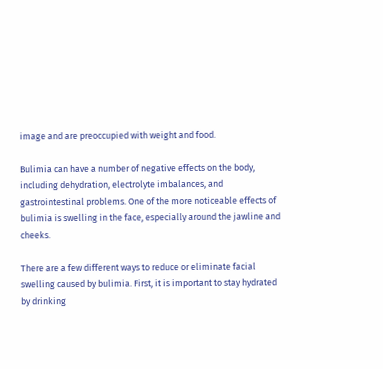image and are preoccupied with weight and food.

Bulimia can have a number of negative effects on the body, including dehydration, electrolyte imbalances, and gastrointestinal problems. One of the more noticeable effects of bulimia is swelling in the face, especially around the jawline and cheeks.

There are a few different ways to reduce or eliminate facial swelling caused by bulimia. First, it is important to stay hydrated by drinking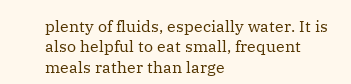plenty of fluids, especially water. It is also helpful to eat small, frequent meals rather than large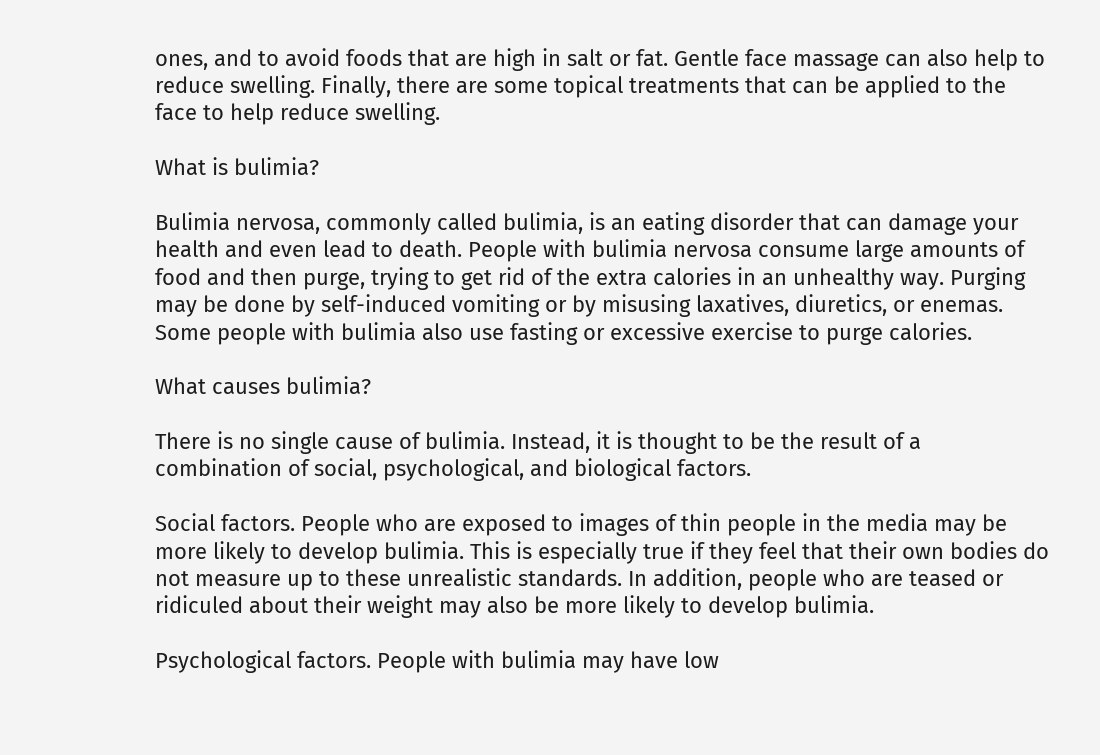ones, and to avoid foods that are high in salt or fat. Gentle face massage can also help to reduce swelling. Finally, there are some topical treatments that can be applied to the face to help reduce swelling.

What is bulimia?

Bulimia nervosa, commonly called bulimia, is an eating disorder that can damage your health and even lead to death. People with bulimia nervosa consume large amounts of food and then purge, trying to get rid of the extra calories in an unhealthy way. Purging may be done by self-induced vomiting or by misusing laxatives, diuretics, or enemas. Some people with bulimia also use fasting or excessive exercise to purge calories.

What causes bulimia?

There is no single cause of bulimia. Instead, it is thought to be the result of a combination of social, psychological, and biological factors.

Social factors. People who are exposed to images of thin people in the media may be more likely to develop bulimia. This is especially true if they feel that their own bodies do not measure up to these unrealistic standards. In addition, people who are teased or ridiculed about their weight may also be more likely to develop bulimia.

Psychological factors. People with bulimia may have low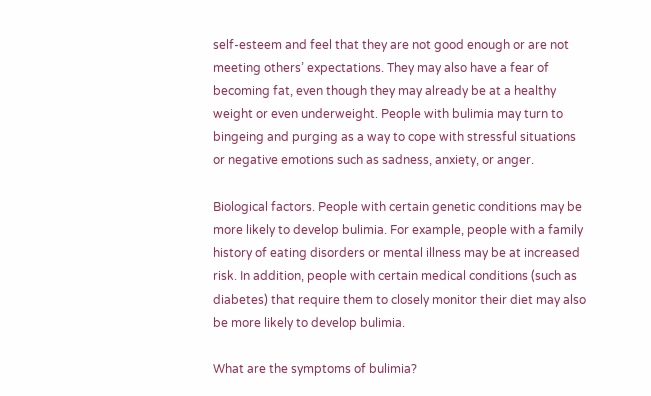self-esteem and feel that they are not good enough or are not meeting others’ expectations. They may also have a fear of becoming fat, even though they may already be at a healthy weight or even underweight. People with bulimia may turn to bingeing and purging as a way to cope with stressful situations or negative emotions such as sadness, anxiety, or anger.

Biological factors. People with certain genetic conditions may be more likely to develop bulimia. For example, people with a family history of eating disorders or mental illness may be at increased risk. In addition, people with certain medical conditions (such as diabetes) that require them to closely monitor their diet may also be more likely to develop bulimia.

What are the symptoms of bulimia?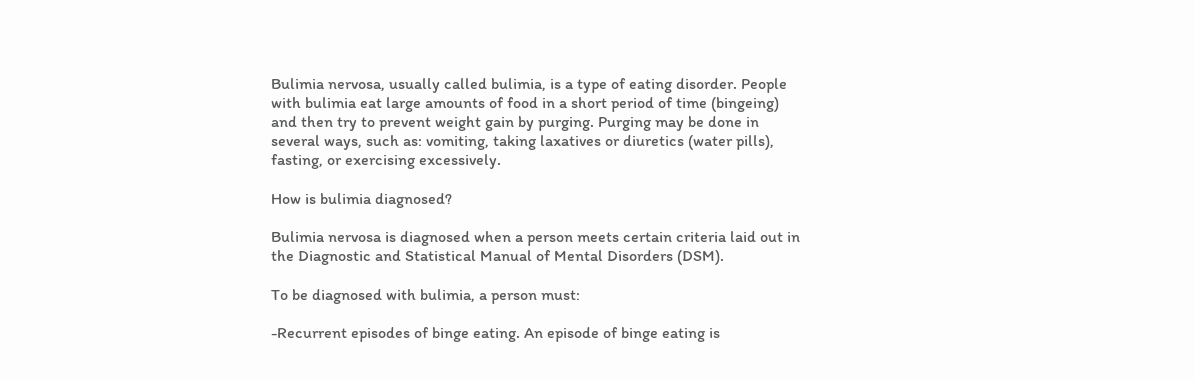Bulimia nervosa, usually called bulimia, is a type of eating disorder. People with bulimia eat large amounts of food in a short period of time (bingeing) and then try to prevent weight gain by purging. Purging may be done in several ways, such as: vomiting, taking laxatives or diuretics (water pills), fasting, or exercising excessively.

How is bulimia diagnosed?

Bulimia nervosa is diagnosed when a person meets certain criteria laid out in the Diagnostic and Statistical Manual of Mental Disorders (DSM).

To be diagnosed with bulimia, a person must:

-Recurrent episodes of binge eating. An episode of binge eating is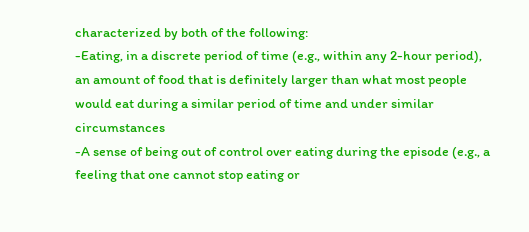characterized by both of the following:
-Eating, in a discrete period of time (e.g., within any 2-hour period), an amount of food that is definitely larger than what most people would eat during a similar period of time and under similar circumstances
-A sense of being out of control over eating during the episode (e.g., a feeling that one cannot stop eating or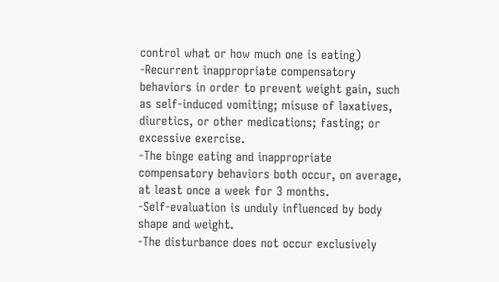control what or how much one is eating)
-Recurrent inappropriate compensatory behaviors in order to prevent weight gain, such as self-induced vomiting; misuse of laxatives, diuretics, or other medications; fasting; or excessive exercise.
-The binge eating and inappropriate compensatory behaviors both occur, on average, at least once a week for 3 months.
-Self-evaluation is unduly influenced by body shape and weight.
-The disturbance does not occur exclusively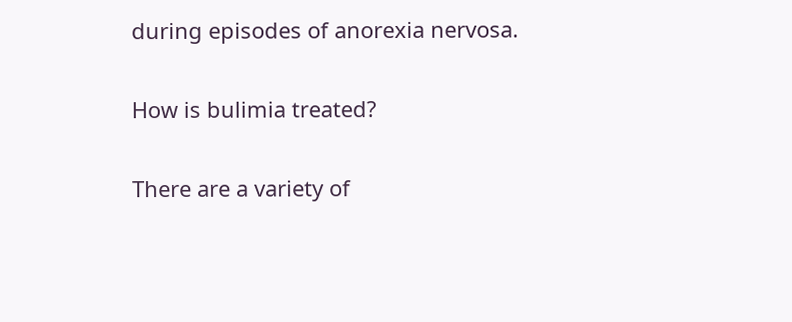during episodes of anorexia nervosa.

How is bulimia treated?

There are a variety of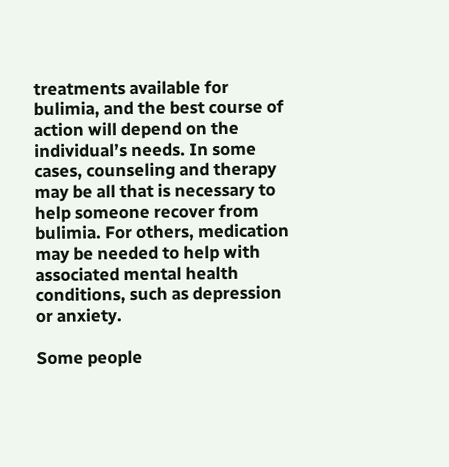treatments available for bulimia, and the best course of action will depend on the individual’s needs. In some cases, counseling and therapy may be all that is necessary to help someone recover from bulimia. For others, medication may be needed to help with associated mental health conditions, such as depression or anxiety.

Some people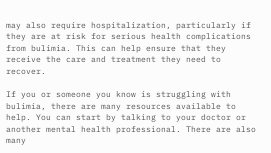may also require hospitalization, particularly if they are at risk for serious health complications from bulimia. This can help ensure that they receive the care and treatment they need to recover.

If you or someone you know is struggling with bulimia, there are many resources available to help. You can start by talking to your doctor or another mental health professional. There are also many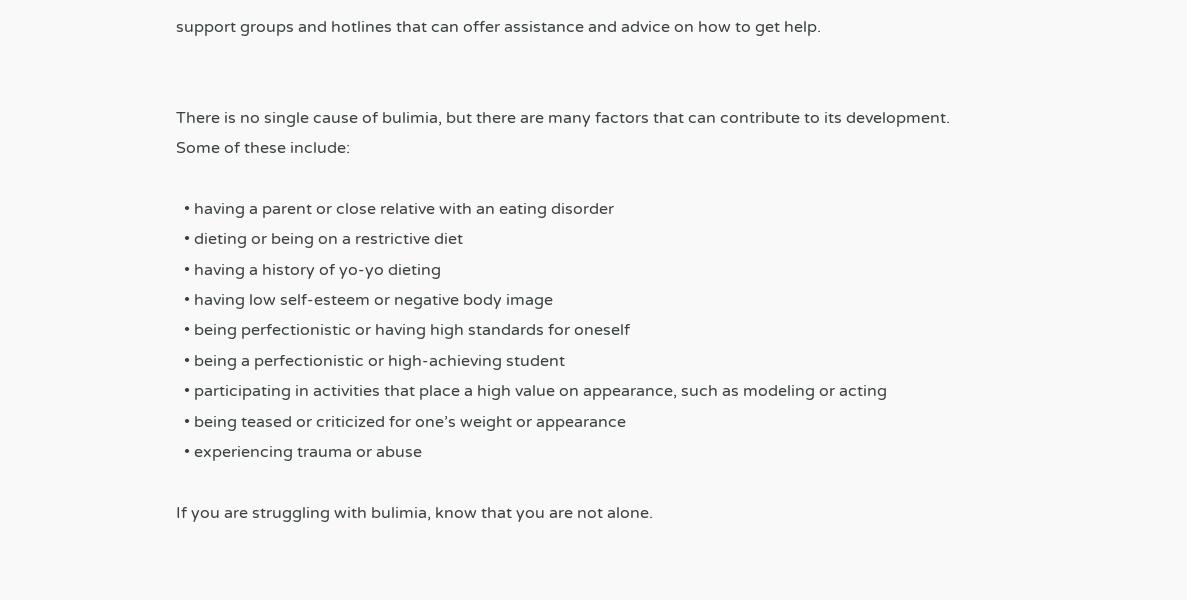support groups and hotlines that can offer assistance and advice on how to get help.


There is no single cause of bulimia, but there are many factors that can contribute to its development. Some of these include:

  • having a parent or close relative with an eating disorder
  • dieting or being on a restrictive diet
  • having a history of yo-yo dieting
  • having low self-esteem or negative body image
  • being perfectionistic or having high standards for oneself
  • being a perfectionistic or high-achieving student
  • participating in activities that place a high value on appearance, such as modeling or acting
  • being teased or criticized for one’s weight or appearance
  • experiencing trauma or abuse

If you are struggling with bulimia, know that you are not alone.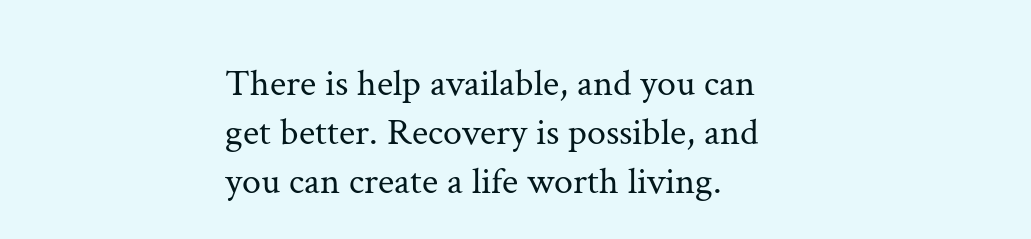There is help available, and you can get better. Recovery is possible, and you can create a life worth living.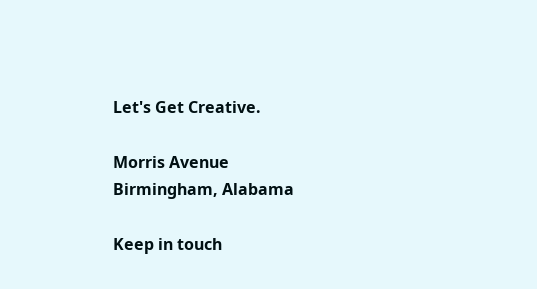Let's Get Creative.

Morris Avenue
Birmingham, Alabama

Keep in touch